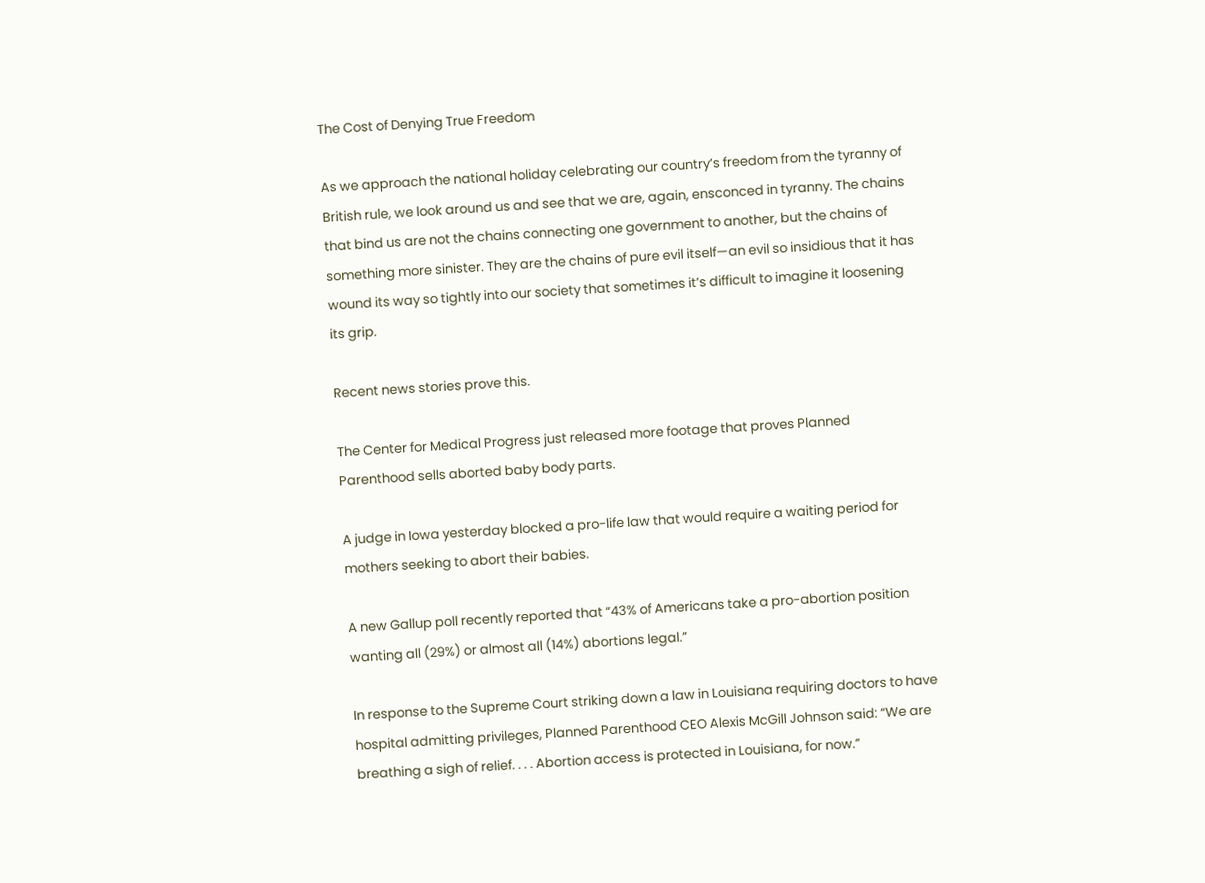The Cost of Denying True Freedom

As we approach the national holiday celebrating our country’s freedom from the tyranny of British rule, we look around us and see that we are, again, ensconced in tyranny. The chains that bind us are not the chains connecting one government to another, but the chains of something more sinister. They are the chains of pure evil itself—an evil so insidious that it has wound its way so tightly into our society that sometimes it’s difficult to imagine it loosening its grip.

Recent news stories prove this.

The Center for Medical Progress just released more footage that proves Planned Parenthood sells aborted baby body parts.

A judge in Iowa yesterday blocked a pro-life law that would require a waiting period for mothers seeking to abort their babies.

A new Gallup poll recently reported that “43% of Americans take a pro-abortion position wanting all (29%) or almost all (14%) abortions legal.”

In response to the Supreme Court striking down a law in Louisiana requiring doctors to have hospital admitting privileges, Planned Parenthood CEO Alexis McGill Johnson said: “We are breathing a sigh of relief. . . . Abortion access is protected in Louisiana, for now.”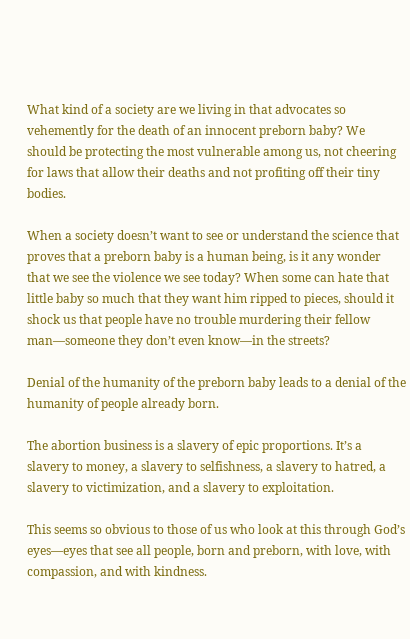What kind of a society are we living in that advocates so vehemently for the death of an innocent preborn baby? We should be protecting the most vulnerable among us, not cheering for laws that allow their deaths and not profiting off their tiny bodies.

When a society doesn’t want to see or understand the science that proves that a preborn baby is a human being, is it any wonder that we see the violence we see today? When some can hate that little baby so much that they want him ripped to pieces, should it shock us that people have no trouble murdering their fellow man—someone they don’t even know—in the streets?

Denial of the humanity of the preborn baby leads to a denial of the humanity of people already born.

The abortion business is a slavery of epic proportions. It’s a slavery to money, a slavery to selfishness, a slavery to hatred, a slavery to victimization, and a slavery to exploitation.

This seems so obvious to those of us who look at this through God’s eyes—eyes that see all people, born and preborn, with love, with compassion, and with kindness.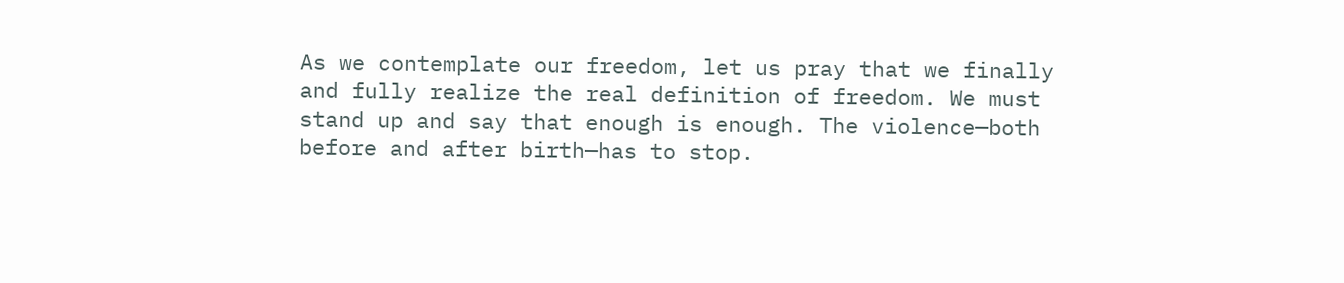As we contemplate our freedom, let us pray that we finally and fully realize the real definition of freedom. We must stand up and say that enough is enough. The violence—both before and after birth—has to stop.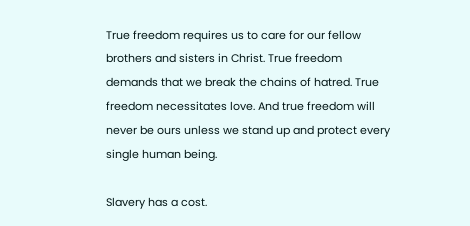True freedom requires us to care for our fellow brothers and sisters in Christ. True freedom demands that we break the chains of hatred. True freedom necessitates love. And true freedom will never be ours unless we stand up and protect every single human being.

Slavery has a cost.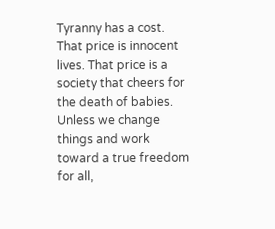Tyranny has a cost. That price is innocent lives. That price is a society that cheers for the death of babies. Unless we change things and work toward a true freedom for all,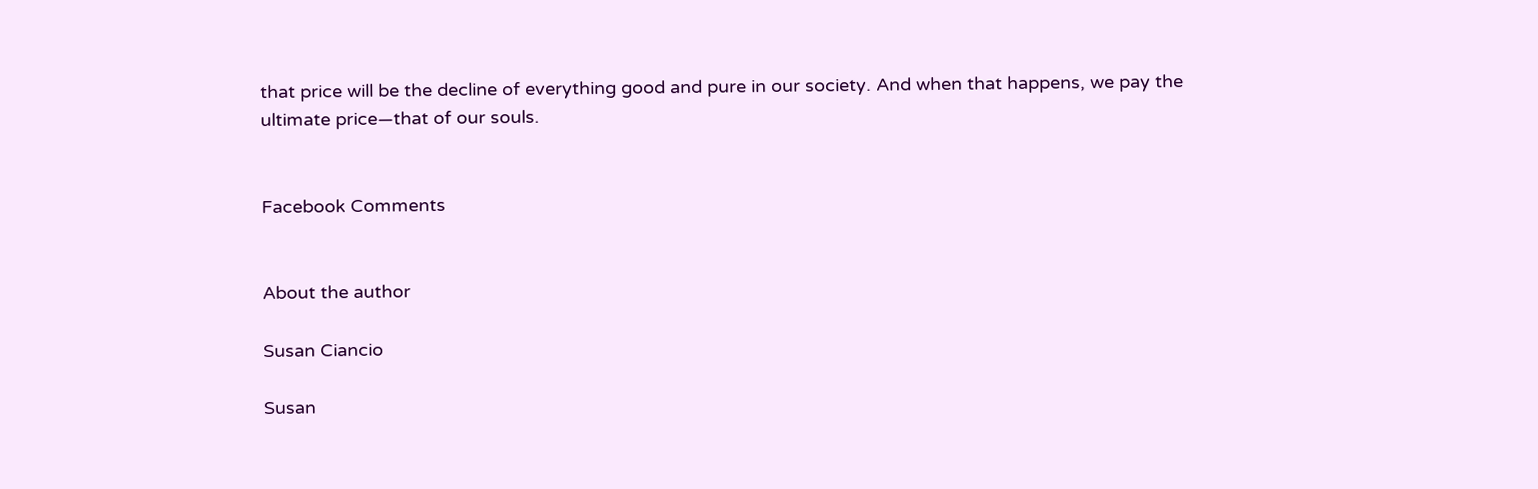that price will be the decline of everything good and pure in our society. And when that happens, we pay the ultimate price—that of our souls.


Facebook Comments


About the author

Susan Ciancio

Susan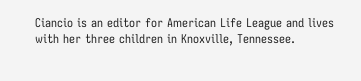Ciancio is an editor for American Life League and lives with her three children in Knoxville, Tennessee.